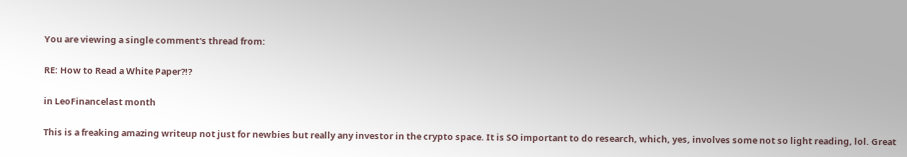You are viewing a single comment's thread from:

RE: How to Read a White Paper?!?

in LeoFinancelast month

This is a freaking amazing writeup not just for newbies but really any investor in the crypto space. It is SO important to do research, which, yes, involves some not so light reading, lol. Great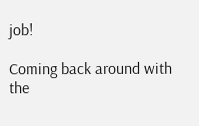job!

Coming back around with the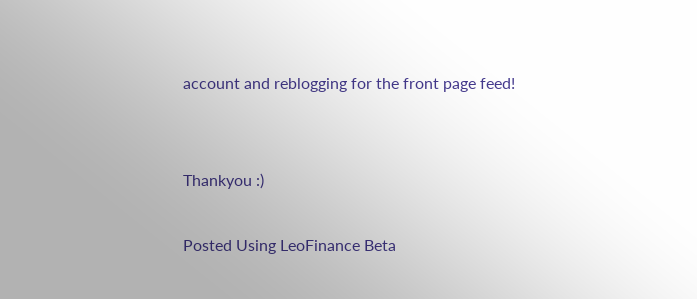account and reblogging for the front page feed!


Thankyou :)

Posted Using LeoFinance Beta